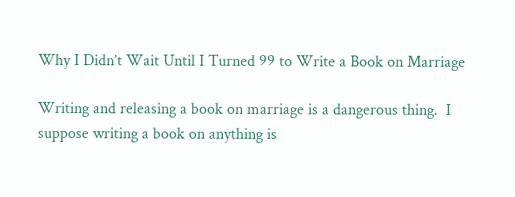Why I Didn’t Wait Until I Turned 99 to Write a Book on Marriage

Writing and releasing a book on marriage is a dangerous thing.  I suppose writing a book on anything is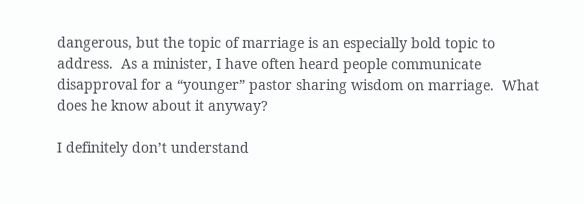dangerous, but the topic of marriage is an especially bold topic to address.  As a minister, I have often heard people communicate disapproval for a “younger” pastor sharing wisdom on marriage.  What does he know about it anyway?

I definitely don’t understand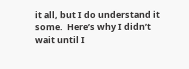it all, but I do understand it some.  Here’s why I didn’t wait until I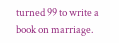turned 99 to write a book on marriage.